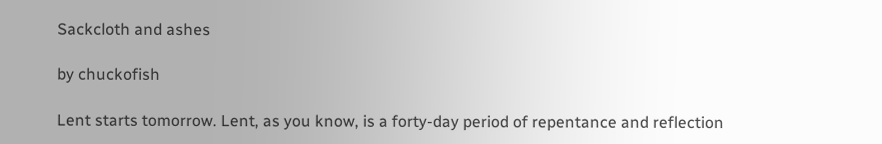Sackcloth and ashes

by chuckofish

Lent starts tomorrow. Lent, as you know, is a forty-day period of repentance and reflection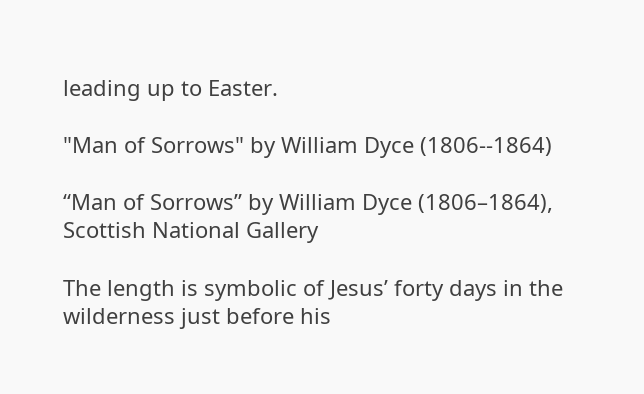leading up to Easter.

"Man of Sorrows" by William Dyce (1806--1864)

“Man of Sorrows” by William Dyce (1806–1864), Scottish National Gallery

The length is symbolic of Jesus’ forty days in the wilderness just before his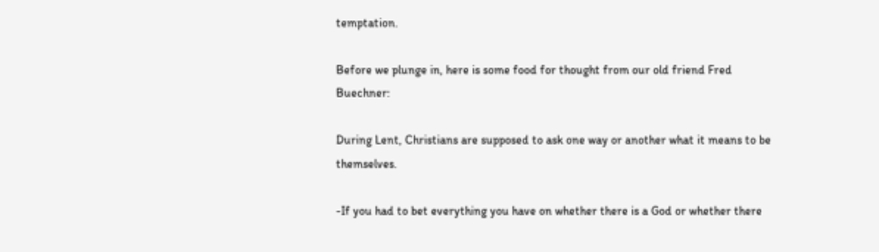temptation.

Before we plunge in, here is some food for thought from our old friend Fred Buechner:

During Lent, Christians are supposed to ask one way or another what it means to be themselves.

-If you had to bet everything you have on whether there is a God or whether there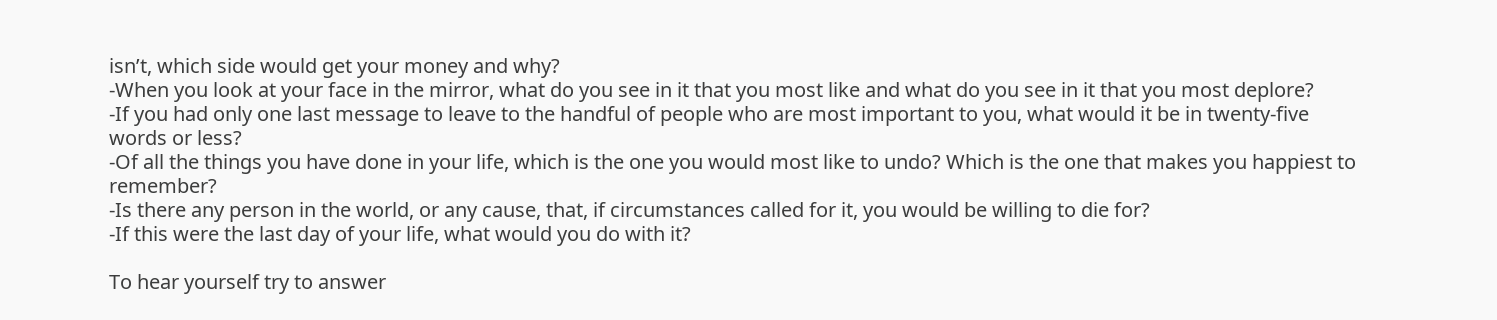isn’t, which side would get your money and why?
-When you look at your face in the mirror, what do you see in it that you most like and what do you see in it that you most deplore?
-If you had only one last message to leave to the handful of people who are most important to you, what would it be in twenty-five words or less?
-Of all the things you have done in your life, which is the one you would most like to undo? Which is the one that makes you happiest to remember?
-Is there any person in the world, or any cause, that, if circumstances called for it, you would be willing to die for?
-If this were the last day of your life, what would you do with it?

To hear yourself try to answer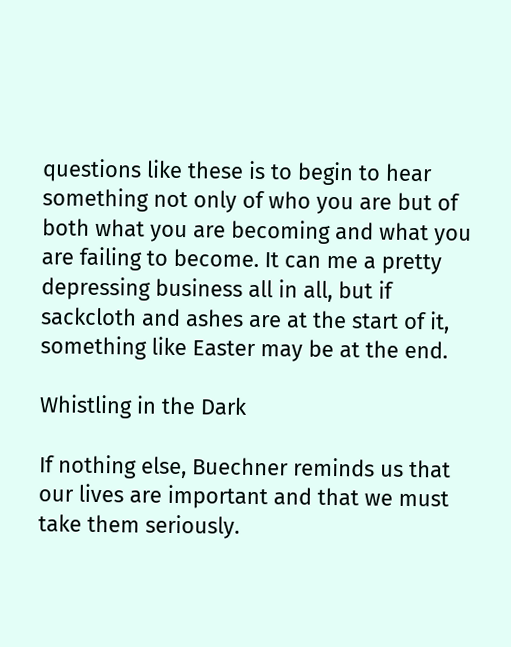questions like these is to begin to hear something not only of who you are but of both what you are becoming and what you are failing to become. It can me a pretty depressing business all in all, but if sackcloth and ashes are at the start of it, something like Easter may be at the end.

Whistling in the Dark

If nothing else, Buechner reminds us that our lives are important and that we must take them seriously.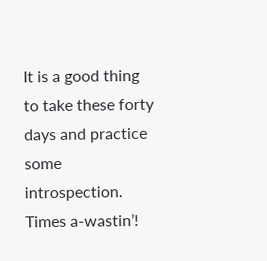It is a good thing to take these forty days and practice some introspection. Times a-wastin’!